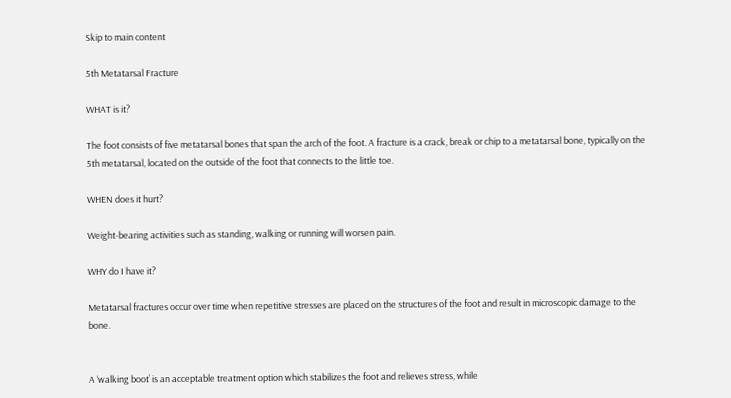Skip to main content

5th Metatarsal Fracture

WHAT is it?

The foot consists of five metatarsal bones that span the arch of the foot. A fracture is a crack, break or chip to a metatarsal bone, typically on the 5th metatarsal, located on the outside of the foot that connects to the little toe.

WHEN does it hurt?

Weight-bearing activities such as standing, walking or running will worsen pain.

WHY do I have it?

Metatarsal fractures occur over time when repetitive stresses are placed on the structures of the foot and result in microscopic damage to the bone.


A ‘walking boot’ is an acceptable treatment option which stabilizes the foot and relieves stress, while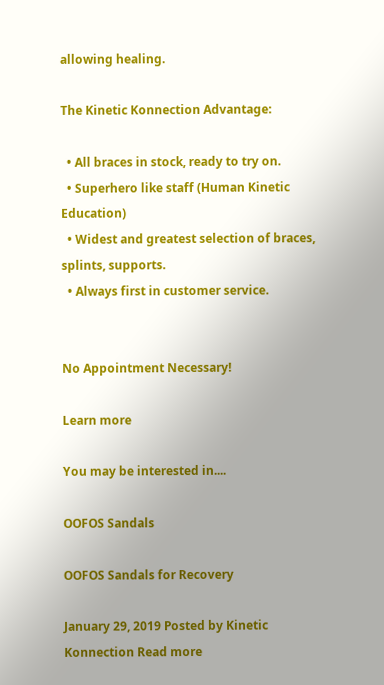allowing healing.

The Kinetic Konnection Advantage:

  • All braces in stock, ready to try on.
  • Superhero like staff (Human Kinetic Education)
  • Widest and greatest selection of braces, splints, supports.
  • Always first in customer service.


No Appointment Necessary!

Learn more

You may be interested in....

OOFOS Sandals

OOFOS Sandals for Recovery

January 29, 2019 Posted by Kinetic Konnection Read more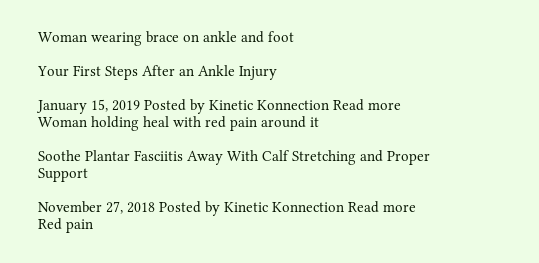Woman wearing brace on ankle and foot

Your First Steps After an Ankle Injury

January 15, 2019 Posted by Kinetic Konnection Read more
Woman holding heal with red pain around it

Soothe Plantar Fasciitis Away With Calf Stretching and Proper Support

November 27, 2018 Posted by Kinetic Konnection Read more
Red pain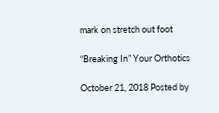mark on stretch out foot

“Breaking In” Your Orthotics

October 21, 2018 Posted by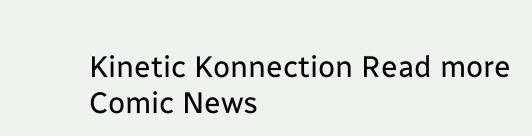Kinetic Konnection Read more
Comic News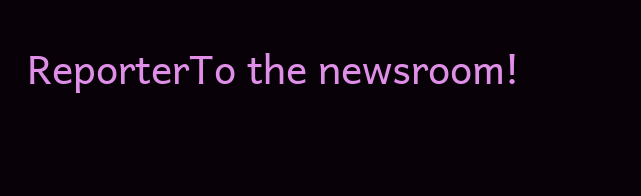ReporterTo the newsroom!